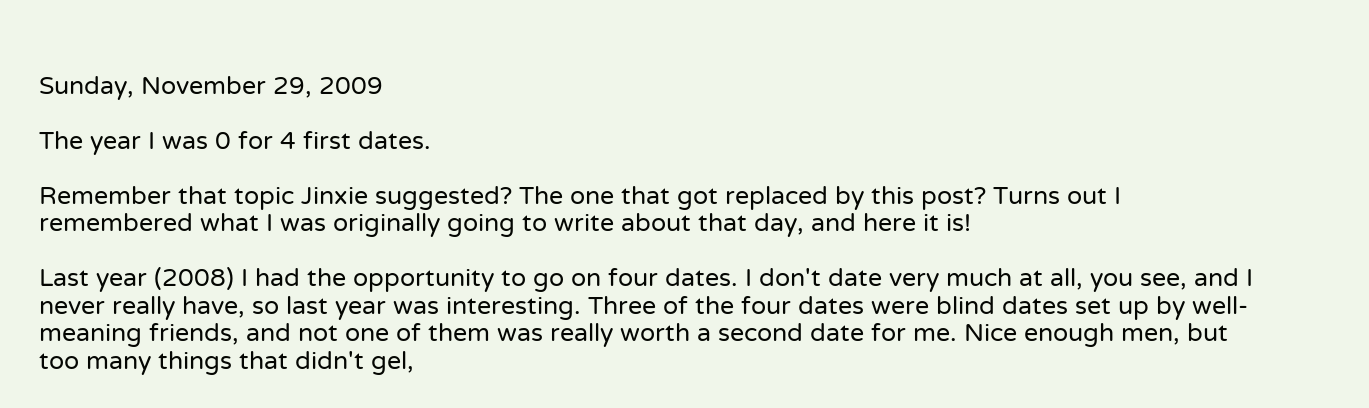Sunday, November 29, 2009

The year I was 0 for 4 first dates.

Remember that topic Jinxie suggested? The one that got replaced by this post? Turns out I remembered what I was originally going to write about that day, and here it is!

Last year (2008) I had the opportunity to go on four dates. I don't date very much at all, you see, and I never really have, so last year was interesting. Three of the four dates were blind dates set up by well-meaning friends, and not one of them was really worth a second date for me. Nice enough men, but too many things that didn't gel,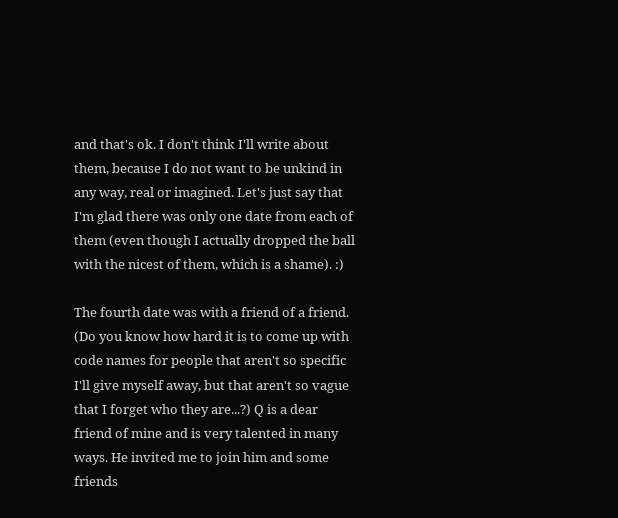and that's ok. I don't think I'll write about them, because I do not want to be unkind in any way, real or imagined. Let's just say that I'm glad there was only one date from each of them (even though I actually dropped the ball with the nicest of them, which is a shame). :)

The fourth date was with a friend of a friend. (Do you know how hard it is to come up with code names for people that aren't so specific I'll give myself away, but that aren't so vague that I forget who they are...?) Q is a dear friend of mine and is very talented in many ways. He invited me to join him and some friends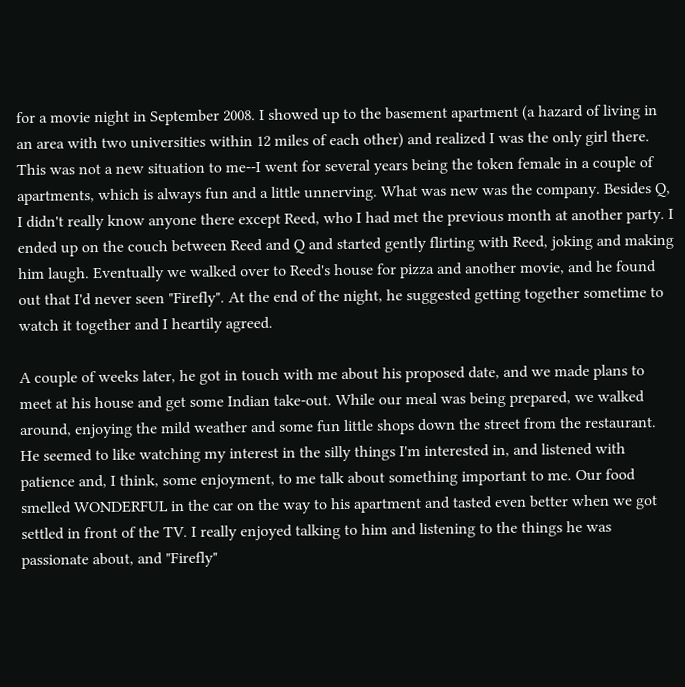for a movie night in September 2008. I showed up to the basement apartment (a hazard of living in an area with two universities within 12 miles of each other) and realized I was the only girl there. This was not a new situation to me--I went for several years being the token female in a couple of apartments, which is always fun and a little unnerving. What was new was the company. Besides Q, I didn't really know anyone there except Reed, who I had met the previous month at another party. I ended up on the couch between Reed and Q and started gently flirting with Reed, joking and making him laugh. Eventually we walked over to Reed's house for pizza and another movie, and he found out that I'd never seen "Firefly". At the end of the night, he suggested getting together sometime to watch it together and I heartily agreed.

A couple of weeks later, he got in touch with me about his proposed date, and we made plans to meet at his house and get some Indian take-out. While our meal was being prepared, we walked around, enjoying the mild weather and some fun little shops down the street from the restaurant. He seemed to like watching my interest in the silly things I'm interested in, and listened with patience and, I think, some enjoyment, to me talk about something important to me. Our food smelled WONDERFUL in the car on the way to his apartment and tasted even better when we got settled in front of the TV. I really enjoyed talking to him and listening to the things he was passionate about, and "Firefly"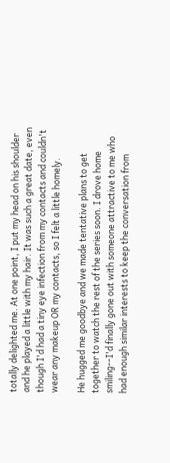totally delighted me. At one point, I put my head on his shoulder and he played a little with my hair. It was such a great date, even though I'd had a tiny eye infection from my contacts and couldn't wear any makeup OR my contacts, so I felt a little homely.

He hugged me goodbye and we made tentative plans to get together to watch the rest of the series soon. I drove home smiling--I'd finally gone out with someone attractive to me who had enough similar interests to keep the conversation from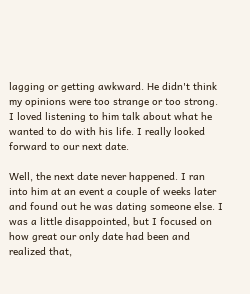lagging or getting awkward. He didn't think my opinions were too strange or too strong. I loved listening to him talk about what he wanted to do with his life. I really looked forward to our next date.

Well, the next date never happened. I ran into him at an event a couple of weeks later and found out he was dating someone else. I was a little disappointed, but I focused on how great our only date had been and realized that,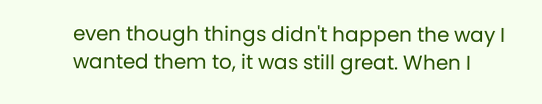even though things didn't happen the way I wanted them to, it was still great. When I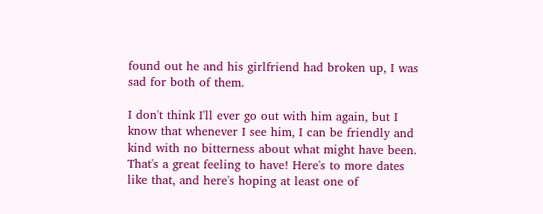found out he and his girlfriend had broken up, I was sad for both of them.

I don't think I'll ever go out with him again, but I know that whenever I see him, I can be friendly and kind with no bitterness about what might have been. That's a great feeling to have! Here's to more dates like that, and here's hoping at least one of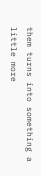them turns into something a little more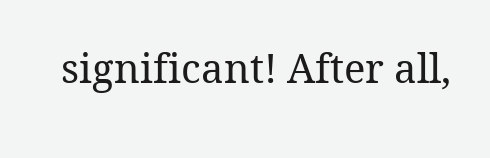significant! After all,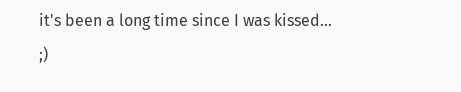it's been a long time since I was kissed... ;)